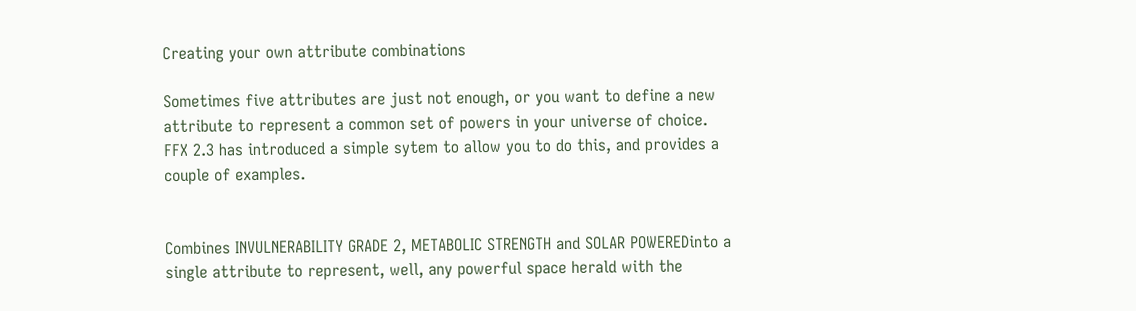Creating your own attribute combinations

Sometimes five attributes are just not enough, or you want to define a new attribute to represent a common set of powers in your universe of choice.
FFX 2.3 has introduced a simple sytem to allow you to do this, and provides a couple of examples.


Combines INVULNERABILITY GRADE 2, METABOLIC STRENGTH and SOLAR POWEREDinto a single attribute to represent, well, any powerful space herald with the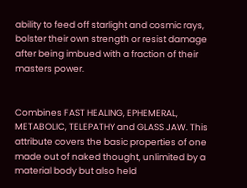ability to feed off starlight and cosmic rays, bolster their own strength or resist damage after being imbued with a fraction of their masters power.


Combines FAST HEALING, EPHEMERAL, METABOLIC, TELEPATHY and GLASS JAW. This attribute covers the basic properties of one made out of naked thought, unlimited by a material body but also held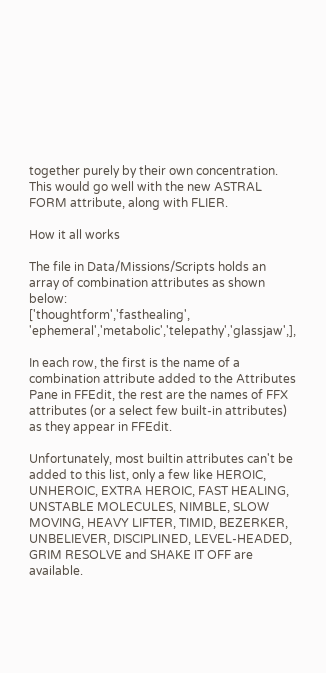together purely by their own concentration.
This would go well with the new ASTRAL FORM attribute, along with FLIER.

How it all works

The file in Data/Missions/Scripts holds an array of combination attributes as shown below:
['thoughtform','fasthealing', 'ephemeral','metabolic','telepathy','glassjaw',],

In each row, the first is the name of a combination attribute added to the Attributes Pane in FFEdit, the rest are the names of FFX attributes (or a select few built-in attributes) as they appear in FFEdit.

Unfortunately, most builtin attributes can't be added to this list, only a few like HEROIC, UNHEROIC, EXTRA HEROIC, FAST HEALING, UNSTABLE MOLECULES, NIMBLE, SLOW MOVING, HEAVY LIFTER, TIMID, BEZERKER, UNBELIEVER, DISCIPLINED, LEVEL-HEADED, GRIM RESOLVE and SHAKE IT OFF are available.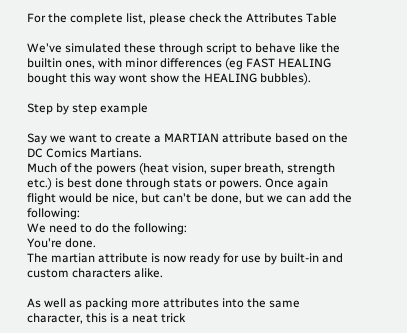For the complete list, please check the Attributes Table

We've simulated these through script to behave like the builtin ones, with minor differences (eg FAST HEALING bought this way wont show the HEALING bubbles).

Step by step example

Say we want to create a MARTIAN attribute based on the DC Comics Martians.
Much of the powers (heat vision, super breath, strength etc.) is best done through stats or powers. Once again flight would be nice, but can't be done, but we can add the following:
We need to do the following:
You're done.
The martian attribute is now ready for use by built-in and custom characters alike.

As well as packing more attributes into the same character, this is a neat trick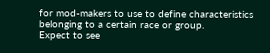for mod-makers to use to define characteristics belonging to a certain race or group.
Expect to see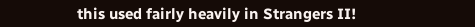this used fairly heavily in Strangers II!